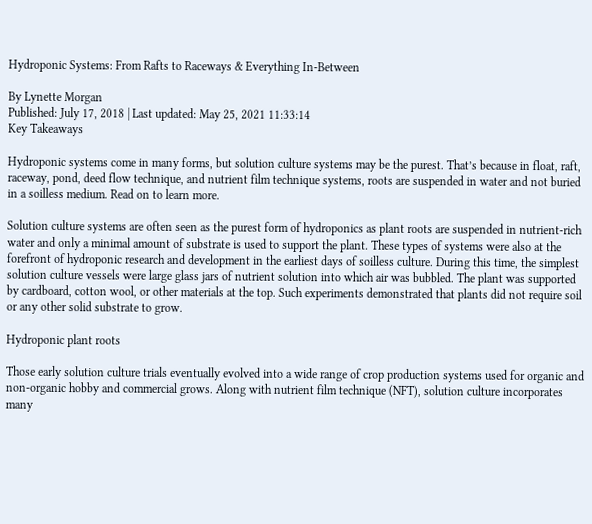Hydroponic Systems: From Rafts to Raceways & Everything In-Between

By Lynette Morgan
Published: July 17, 2018 | Last updated: May 25, 2021 11:33:14
Key Takeaways

Hydroponic systems come in many forms, but solution culture systems may be the purest. That’s because in float, raft, raceway, pond, deed flow technique, and nutrient film technique systems, roots are suspended in water and not buried in a soilless medium. Read on to learn more.

Solution culture systems are often seen as the purest form of hydroponics as plant roots are suspended in nutrient-rich water and only a minimal amount of substrate is used to support the plant. These types of systems were also at the forefront of hydroponic research and development in the earliest days of soilless culture. During this time, the simplest solution culture vessels were large glass jars of nutrient solution into which air was bubbled. The plant was supported by cardboard, cotton wool, or other materials at the top. Such experiments demonstrated that plants did not require soil or any other solid substrate to grow.

Hydroponic plant roots

Those early solution culture trials eventually evolved into a wide range of crop production systems used for organic and non-organic hobby and commercial grows. Along with nutrient film technique (NFT), solution culture incorporates many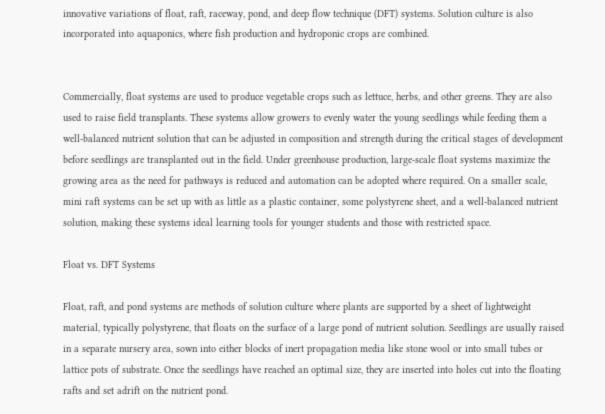innovative variations of float, raft, raceway, pond, and deep flow technique (DFT) systems. Solution culture is also incorporated into aquaponics, where fish production and hydroponic crops are combined.


Commercially, float systems are used to produce vegetable crops such as lettuce, herbs, and other greens. They are also used to raise field transplants. These systems allow growers to evenly water the young seedlings while feeding them a well-balanced nutrient solution that can be adjusted in composition and strength during the critical stages of development before seedlings are transplanted out in the field. Under greenhouse production, large-scale float systems maximize the growing area as the need for pathways is reduced and automation can be adopted where required. On a smaller scale, mini raft systems can be set up with as little as a plastic container, some polystyrene sheet, and a well-balanced nutrient solution, making these systems ideal learning tools for younger students and those with restricted space.

Float vs. DFT Systems

Float, raft, and pond systems are methods of solution culture where plants are supported by a sheet of lightweight material, typically polystyrene, that floats on the surface of a large pond of nutrient solution. Seedlings are usually raised in a separate nursery area, sown into either blocks of inert propagation media like stone wool or into small tubes or lattice pots of substrate. Once the seedlings have reached an optimal size, they are inserted into holes cut into the floating rafts and set adrift on the nutrient pond.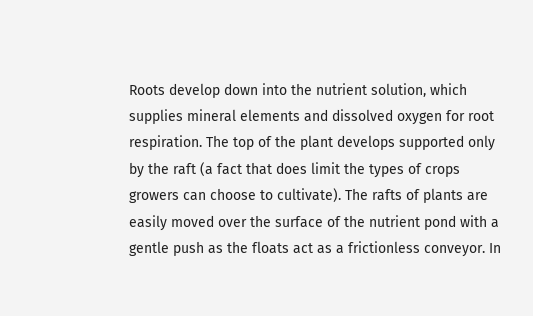Roots develop down into the nutrient solution, which supplies mineral elements and dissolved oxygen for root respiration. The top of the plant develops supported only by the raft (a fact that does limit the types of crops growers can choose to cultivate). The rafts of plants are easily moved over the surface of the nutrient pond with a gentle push as the floats act as a frictionless conveyor. In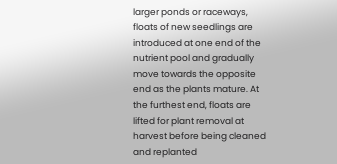larger ponds or raceways, floats of new seedlings are introduced at one end of the nutrient pool and gradually move towards the opposite end as the plants mature. At the furthest end, floats are lifted for plant removal at harvest before being cleaned and replanted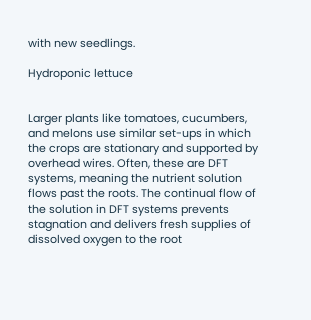with new seedlings.

Hydroponic lettuce


Larger plants like tomatoes, cucumbers, and melons use similar set-ups in which the crops are stationary and supported by overhead wires. Often, these are DFT systems, meaning the nutrient solution flows past the roots. The continual flow of the solution in DFT systems prevents stagnation and delivers fresh supplies of dissolved oxygen to the root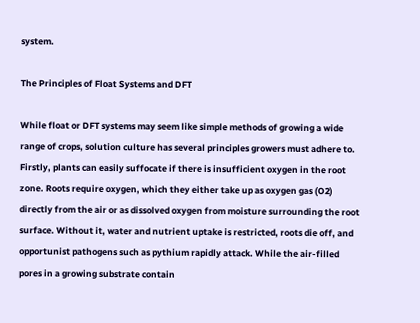system.

The Principles of Float Systems and DFT

While float or DFT systems may seem like simple methods of growing a wide range of crops, solution culture has several principles growers must adhere to. Firstly, plants can easily suffocate if there is insufficient oxygen in the root zone. Roots require oxygen, which they either take up as oxygen gas (O2) directly from the air or as dissolved oxygen from moisture surrounding the root surface. Without it, water and nutrient uptake is restricted, roots die off, and opportunist pathogens such as pythium rapidly attack. While the air-filled pores in a growing substrate contain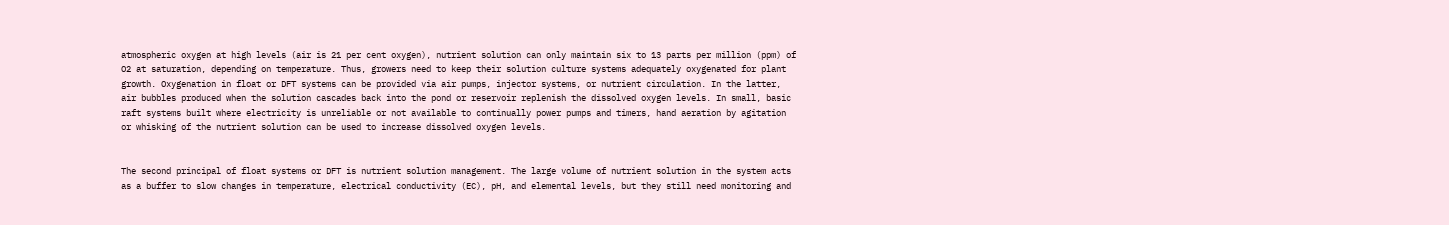atmospheric oxygen at high levels (air is 21 per cent oxygen), nutrient solution can only maintain six to 13 parts per million (ppm) of O2 at saturation, depending on temperature. Thus, growers need to keep their solution culture systems adequately oxygenated for plant growth. Oxygenation in float or DFT systems can be provided via air pumps, injector systems, or nutrient circulation. In the latter, air bubbles produced when the solution cascades back into the pond or reservoir replenish the dissolved oxygen levels. In small, basic raft systems built where electricity is unreliable or not available to continually power pumps and timers, hand aeration by agitation or whisking of the nutrient solution can be used to increase dissolved oxygen levels.


The second principal of float systems or DFT is nutrient solution management. The large volume of nutrient solution in the system acts as a buffer to slow changes in temperature, electrical conductivity (EC), pH, and elemental levels, but they still need monitoring and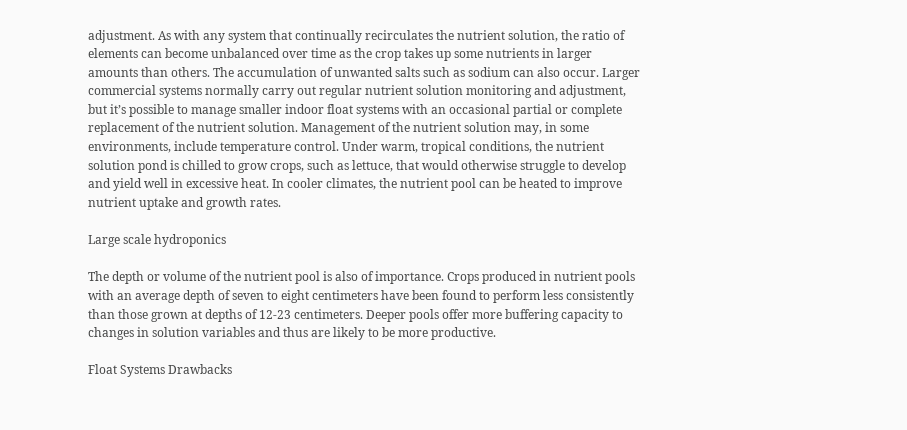adjustment. As with any system that continually recirculates the nutrient solution, the ratio of elements can become unbalanced over time as the crop takes up some nutrients in larger amounts than others. The accumulation of unwanted salts such as sodium can also occur. Larger commercial systems normally carry out regular nutrient solution monitoring and adjustment, but it’s possible to manage smaller indoor float systems with an occasional partial or complete replacement of the nutrient solution. Management of the nutrient solution may, in some environments, include temperature control. Under warm, tropical conditions, the nutrient solution pond is chilled to grow crops, such as lettuce, that would otherwise struggle to develop and yield well in excessive heat. In cooler climates, the nutrient pool can be heated to improve nutrient uptake and growth rates.

Large scale hydroponics

The depth or volume of the nutrient pool is also of importance. Crops produced in nutrient pools with an average depth of seven to eight centimeters have been found to perform less consistently than those grown at depths of 12-23 centimeters. Deeper pools offer more buffering capacity to changes in solution variables and thus are likely to be more productive.

Float Systems Drawbacks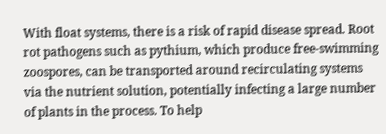With float systems, there is a risk of rapid disease spread. Root rot pathogens such as pythium, which produce free-swimming zoospores, can be transported around recirculating systems via the nutrient solution, potentially infecting a large number of plants in the process. To help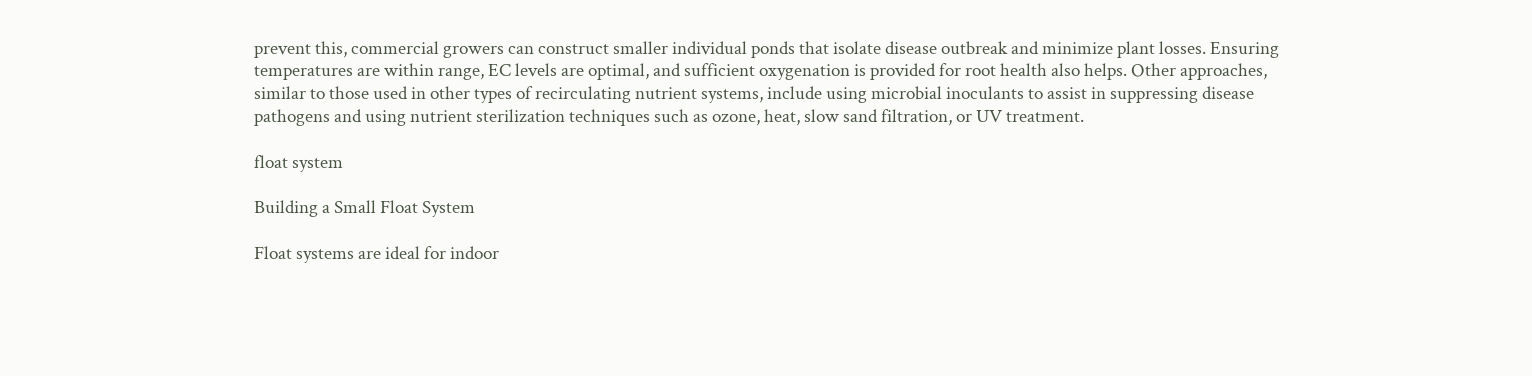prevent this, commercial growers can construct smaller individual ponds that isolate disease outbreak and minimize plant losses. Ensuring temperatures are within range, EC levels are optimal, and sufficient oxygenation is provided for root health also helps. Other approaches, similar to those used in other types of recirculating nutrient systems, include using microbial inoculants to assist in suppressing disease pathogens and using nutrient sterilization techniques such as ozone, heat, slow sand filtration, or UV treatment.

float system

Building a Small Float System

Float systems are ideal for indoor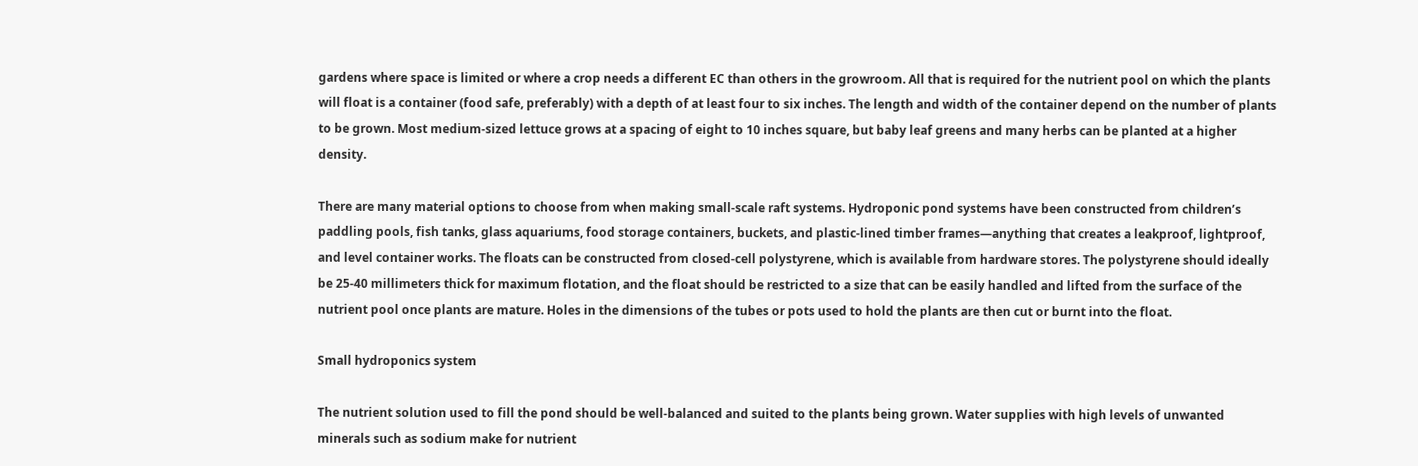gardens where space is limited or where a crop needs a different EC than others in the growroom. All that is required for the nutrient pool on which the plants will float is a container (food safe, preferably) with a depth of at least four to six inches. The length and width of the container depend on the number of plants to be grown. Most medium-sized lettuce grows at a spacing of eight to 10 inches square, but baby leaf greens and many herbs can be planted at a higher density.

There are many material options to choose from when making small-scale raft systems. Hydroponic pond systems have been constructed from children’s paddling pools, fish tanks, glass aquariums, food storage containers, buckets, and plastic-lined timber frames—anything that creates a leakproof, lightproof, and level container works. The floats can be constructed from closed-cell polystyrene, which is available from hardware stores. The polystyrene should ideally be 25-40 millimeters thick for maximum flotation, and the float should be restricted to a size that can be easily handled and lifted from the surface of the nutrient pool once plants are mature. Holes in the dimensions of the tubes or pots used to hold the plants are then cut or burnt into the float.

Small hydroponics system

The nutrient solution used to fill the pond should be well-balanced and suited to the plants being grown. Water supplies with high levels of unwanted minerals such as sodium make for nutrient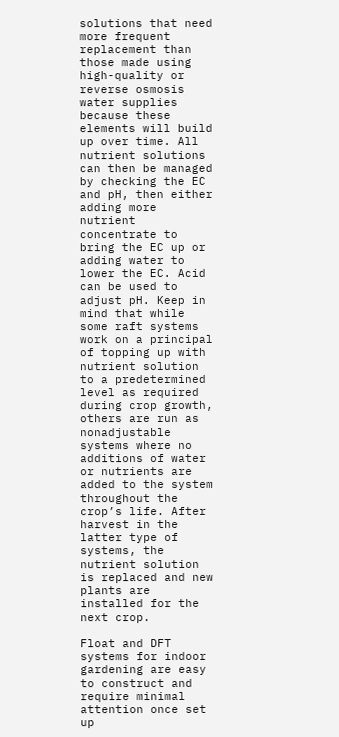solutions that need more frequent replacement than those made using high-quality or reverse osmosis water supplies because these elements will build up over time. All nutrient solutions can then be managed by checking the EC and pH, then either adding more nutrient concentrate to bring the EC up or adding water to lower the EC. Acid can be used to adjust pH. Keep in mind that while some raft systems work on a principal of topping up with nutrient solution to a predetermined level as required during crop growth, others are run as nonadjustable systems where no additions of water or nutrients are added to the system throughout the crop’s life. After harvest in the latter type of systems, the nutrient solution is replaced and new plants are installed for the next crop.

Float and DFT systems for indoor gardening are easy to construct and require minimal attention once set up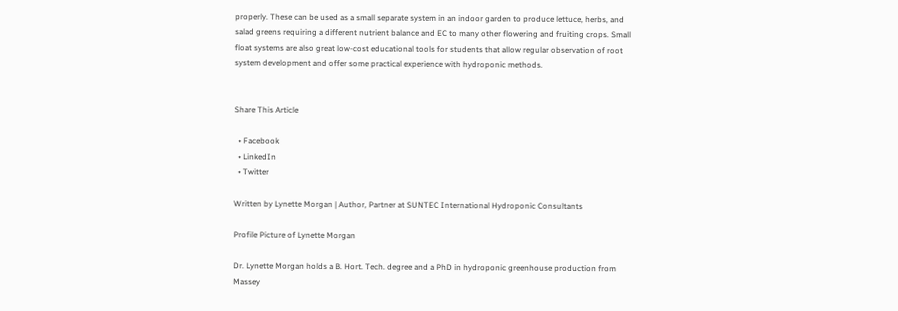properly. These can be used as a small separate system in an indoor garden to produce lettuce, herbs, and salad greens requiring a different nutrient balance and EC to many other flowering and fruiting crops. Small float systems are also great low-cost educational tools for students that allow regular observation of root system development and offer some practical experience with hydroponic methods.


Share This Article

  • Facebook
  • LinkedIn
  • Twitter

Written by Lynette Morgan | Author, Partner at SUNTEC International Hydroponic Consultants

Profile Picture of Lynette Morgan

Dr. Lynette Morgan holds a B. Hort. Tech. degree and a PhD in hydroponic greenhouse production from Massey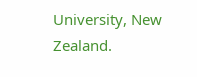University, New Zealand.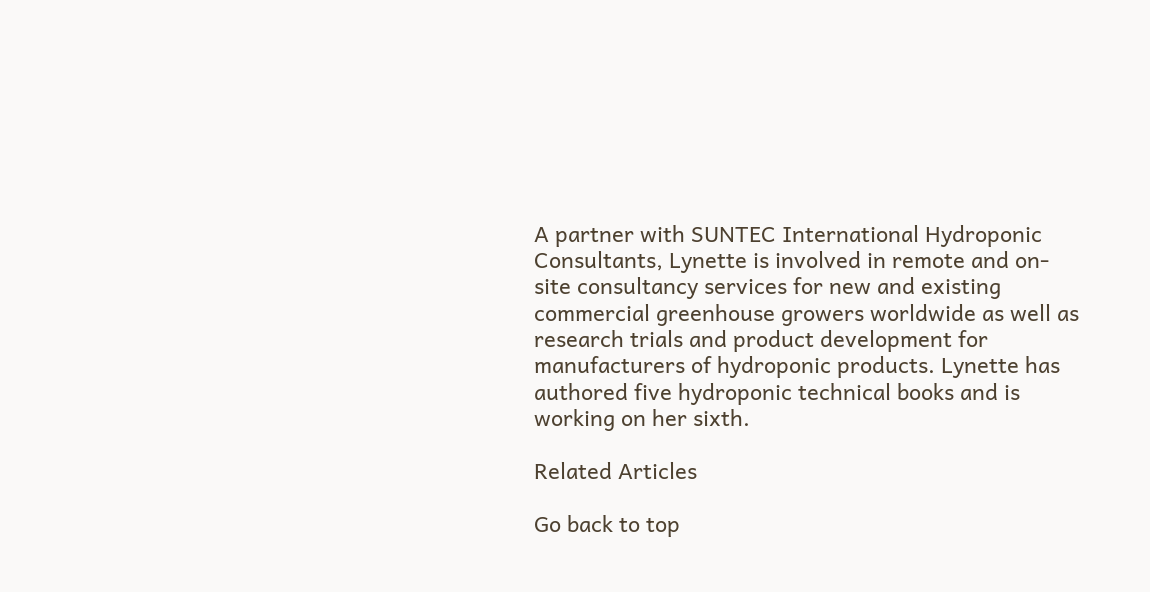A partner with SUNTEC International Hydroponic Consultants, Lynette is involved in remote and on-site consultancy services for new and existing commercial greenhouse growers worldwide as well as research trials and product development for manufacturers of hydroponic products. Lynette has authored five hydroponic technical books and is working on her sixth.

Related Articles

Go back to top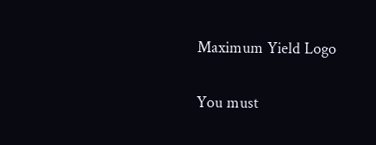Maximum Yield Logo

You must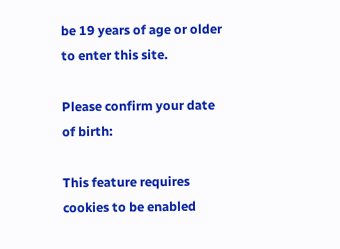be 19 years of age or older to enter this site.

Please confirm your date of birth:

This feature requires cookies to be enabled